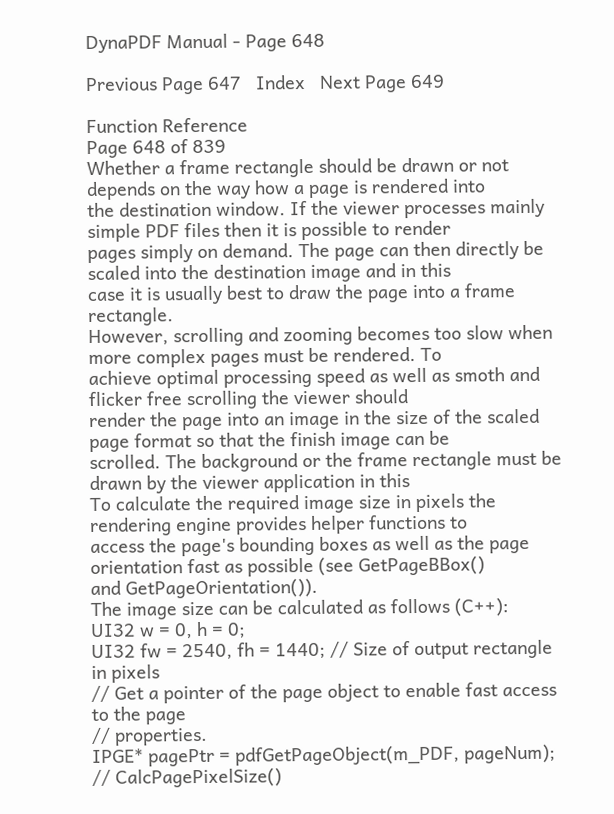DynaPDF Manual - Page 648

Previous Page 647   Index   Next Page 649

Function Reference
Page 648 of 839
Whether a frame rectangle should be drawn or not depends on the way how a page is rendered into
the destination window. If the viewer processes mainly simple PDF files then it is possible to render
pages simply on demand. The page can then directly be scaled into the destination image and in this
case it is usually best to draw the page into a frame rectangle.
However, scrolling and zooming becomes too slow when more complex pages must be rendered. To
achieve optimal processing speed as well as smoth and flicker free scrolling the viewer should
render the page into an image in the size of the scaled page format so that the finish image can be
scrolled. The background or the frame rectangle must be drawn by the viewer application in this
To calculate the required image size in pixels the rendering engine provides helper functions to
access the page's bounding boxes as well as the page orientation fast as possible (see GetPageBBox()
and GetPageOrientation()).
The image size can be calculated as follows (C++):
UI32 w = 0, h = 0;
UI32 fw = 2540, fh = 1440; // Size of output rectangle in pixels
// Get a pointer of the page object to enable fast access to the page
// properties.
IPGE* pagePtr = pdfGetPageObject(m_PDF, pageNum);
// CalcPagePixelSize()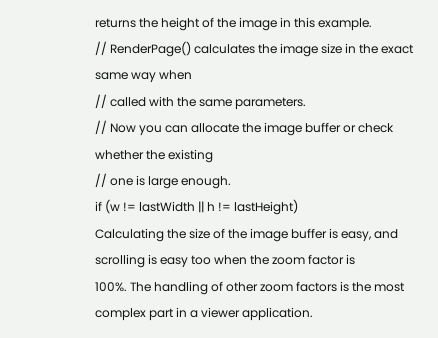returns the height of the image in this example.
// RenderPage() calculates the image size in the exact same way when
// called with the same parameters.
// Now you can allocate the image buffer or check whether the existing
// one is large enough.
if (w != lastWidth || h != lastHeight)
Calculating the size of the image buffer is easy, and scrolling is easy too when the zoom factor is
100%. The handling of other zoom factors is the most complex part in a viewer application.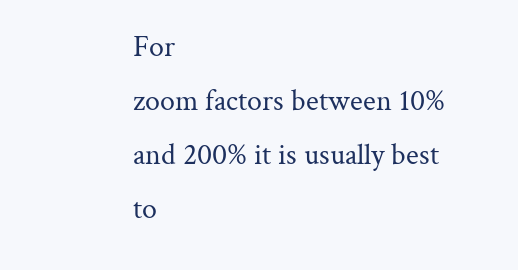For
zoom factors between 10% and 200% it is usually best to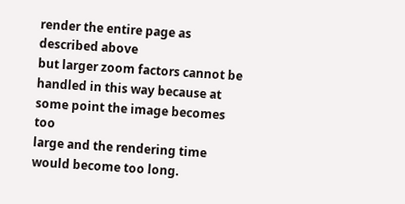render the entire page as described above
but larger zoom factors cannot be handled in this way because at some point the image becomes too
large and the rendering time would become too long.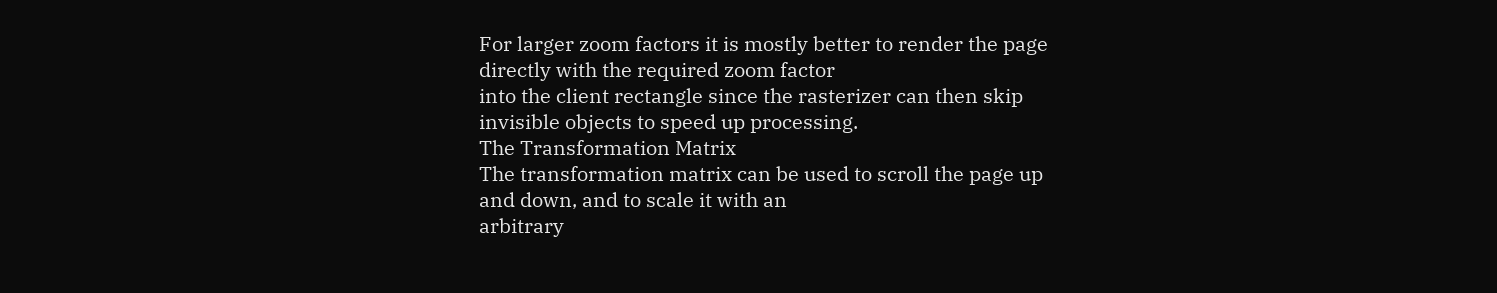For larger zoom factors it is mostly better to render the page directly with the required zoom factor
into the client rectangle since the rasterizer can then skip invisible objects to speed up processing.
The Transformation Matrix
The transformation matrix can be used to scroll the page up and down, and to scale it with an
arbitrary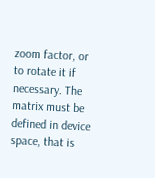zoom factor, or to rotate it if necessary. The matrix must be defined in device space, that is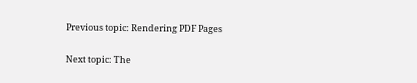Previous topic: Rendering PDF Pages

Next topic: The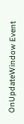OnUpdateWindow Event